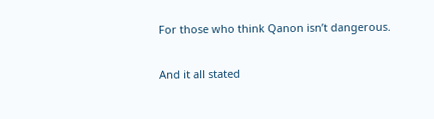For those who think Qanon isn’t dangerous.

And it all stated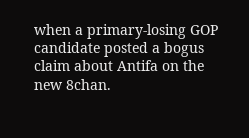when a primary-losing GOP candidate posted a bogus claim about Antifa on the new 8chan.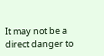It may not be a direct danger to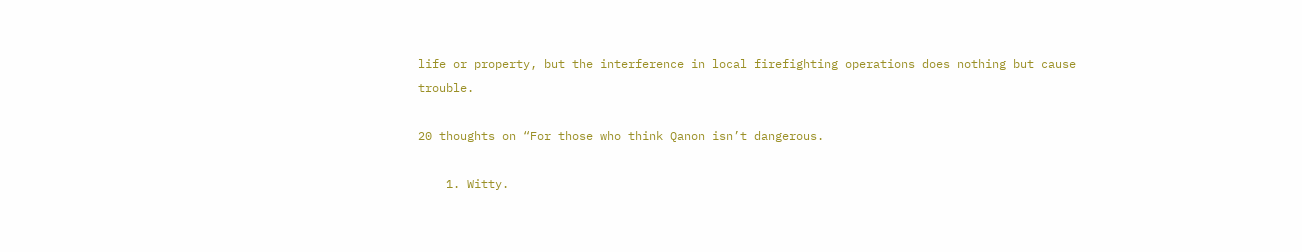life or property, but the interference in local firefighting operations does nothing but cause trouble.

20 thoughts on “For those who think Qanon isn’t dangerous.

    1. Witty.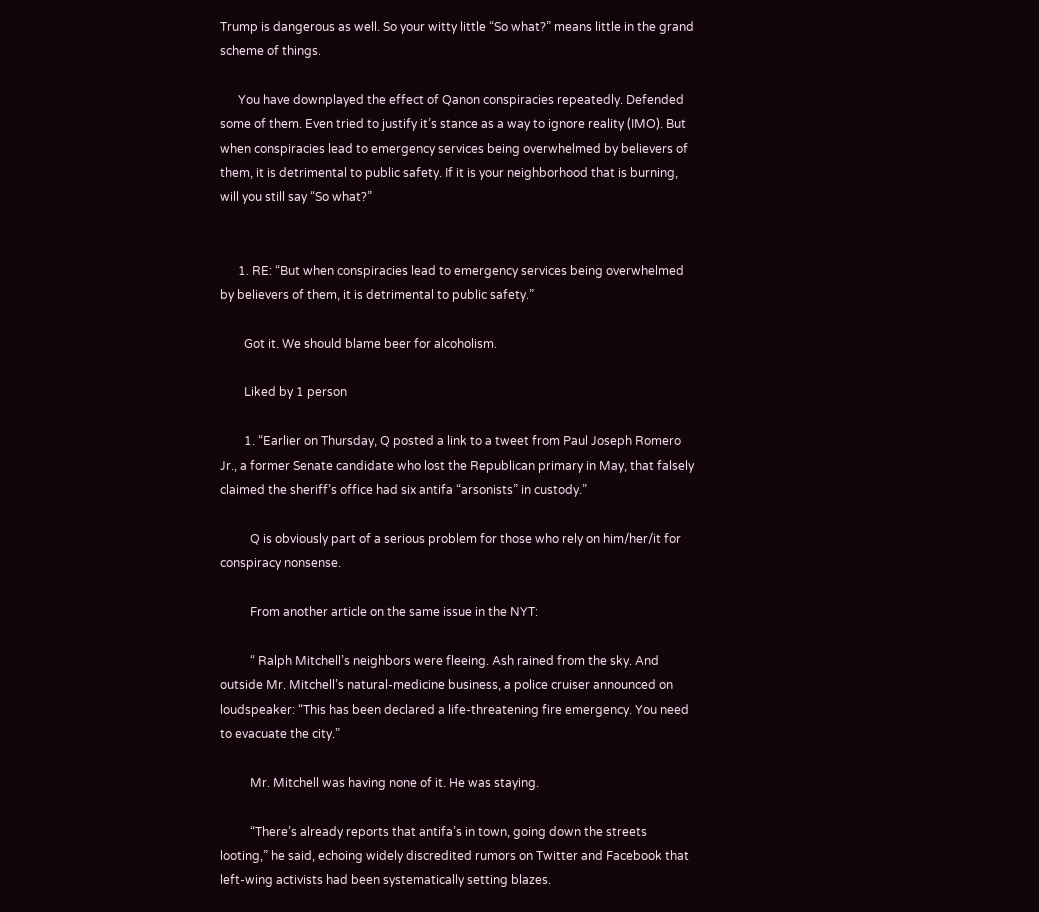Trump is dangerous as well. So your witty little “So what?” means little in the grand scheme of things.

      You have downplayed the effect of Qanon conspiracies repeatedly. Defended some of them. Even tried to justify it’s stance as a way to ignore reality (IMO). But when conspiracies lead to emergency services being overwhelmed by believers of them, it is detrimental to public safety. If it is your neighborhood that is burning, will you still say “So what?”


      1. RE: “But when conspiracies lead to emergency services being overwhelmed by believers of them, it is detrimental to public safety.”

        Got it. We should blame beer for alcoholism.

        Liked by 1 person

        1. “Earlier on Thursday, Q posted a link to a tweet from Paul Joseph Romero Jr., a former Senate candidate who lost the Republican primary in May, that falsely claimed the sheriff’s office had six antifa “arsonists” in custody.”

          Q is obviously part of a serious problem for those who rely on him/her/it for conspiracy nonsense.

          From another article on the same issue in the NYT:

          “ Ralph Mitchell’s neighbors were fleeing. Ash rained from the sky. And outside Mr. Mitchell’s natural-medicine business, a police cruiser announced on loudspeaker: “This has been declared a life-threatening fire emergency. You need to evacuate the city.”

          Mr. Mitchell was having none of it. He was staying.

          “There’s already reports that antifa’s in town, going down the streets looting,” he said, echoing widely discredited rumors on Twitter and Facebook that left-wing activists had been systematically setting blazes.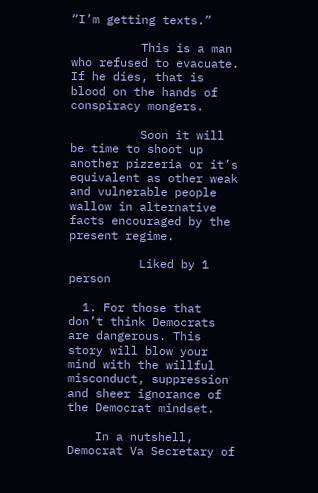“I’m getting texts.”

          This is a man who refused to evacuate. If he dies, that is blood on the hands of conspiracy mongers.

          Soon it will be time to shoot up another pizzeria or it’s equivalent as other weak and vulnerable people wallow in alternative facts encouraged by the present regime.

          Liked by 1 person

  1. For those that don’t think Democrats are dangerous. This story will blow your mind with the willful misconduct, suppression and sheer ignorance of the Democrat mindset.

    In a nutshell, Democrat Va Secretary of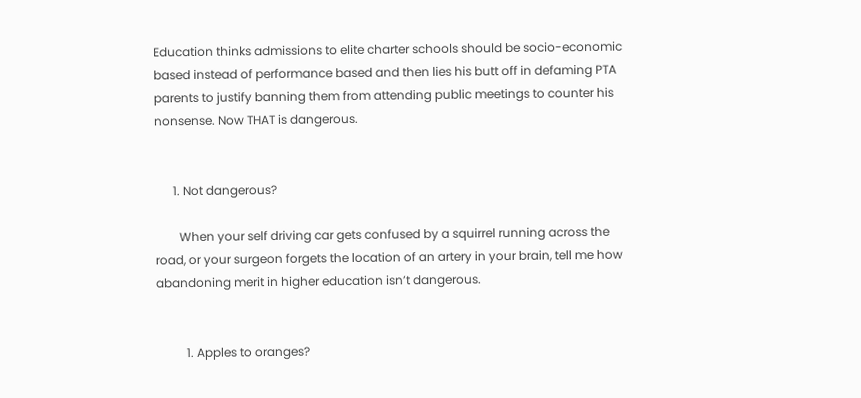Education thinks admissions to elite charter schools should be socio-economic based instead of performance based and then lies his butt off in defaming PTA parents to justify banning them from attending public meetings to counter his nonsense. Now THAT is dangerous.


      1. Not dangerous?

        When your self driving car gets confused by a squirrel running across the road, or your surgeon forgets the location of an artery in your brain, tell me how abandoning merit in higher education isn’t dangerous.


          1. Apples to oranges?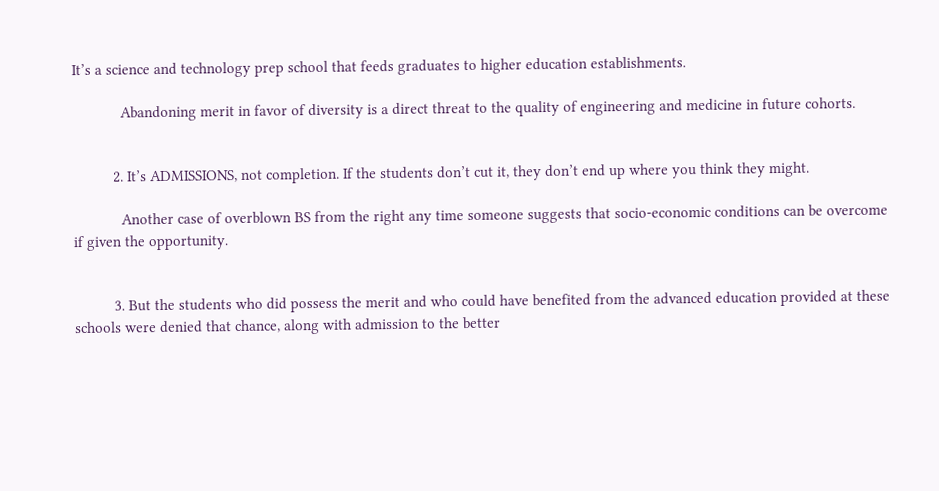It’s a science and technology prep school that feeds graduates to higher education establishments.

            Abandoning merit in favor of diversity is a direct threat to the quality of engineering and medicine in future cohorts.


          2. It’s ADMISSIONS, not completion. If the students don’t cut it, they don’t end up where you think they might.

            Another case of overblown BS from the right any time someone suggests that socio-economic conditions can be overcome if given the opportunity.


          3. But the students who did possess the merit and who could have benefited from the advanced education provided at these schools were denied that chance, along with admission to the better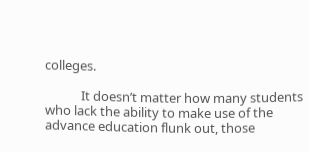colleges.

            It doesn’t matter how many students who lack the ability to make use of the advance education flunk out, those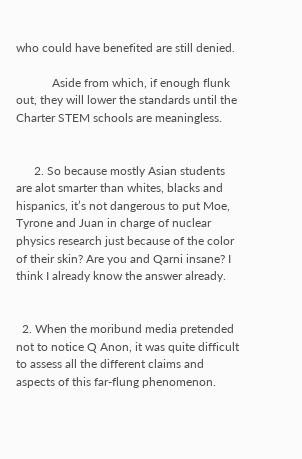who could have benefited are still denied.

            Aside from which, if enough flunk out, they will lower the standards until the Charter STEM schools are meaningless.


      2. So because mostly Asian students are alot smarter than whites, blacks and hispanics, it’s not dangerous to put Moe, Tyrone and Juan in charge of nuclear physics research just because of the color of their skin? Are you and Qarni insane? I think I already know the answer already.


  2. When the moribund media pretended not to notice Q Anon, it was quite difficult to assess all the different claims and aspects of this far-flung phenomenon.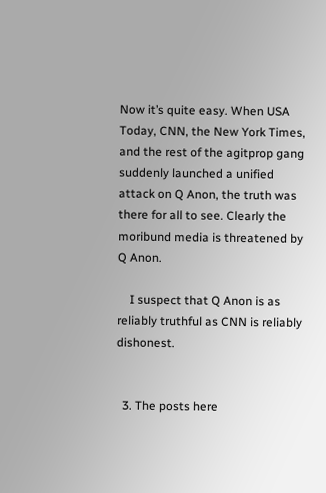Now it’s quite easy. When USA Today, CNN, the New York Times, and the rest of the agitprop gang suddenly launched a unified attack on Q Anon, the truth was there for all to see. Clearly the moribund media is threatened by Q Anon.

    I suspect that Q Anon is as reliably truthful as CNN is reliably dishonest.


  3. The posts here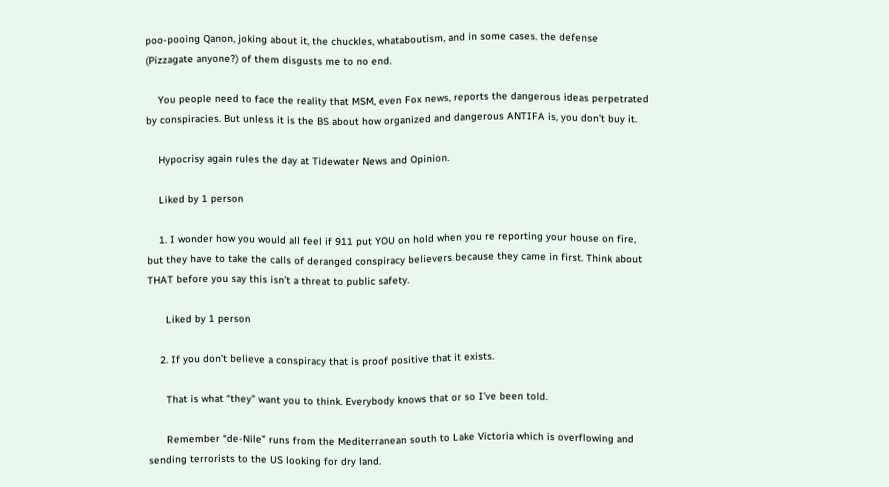poo-pooing Qanon, joking about it, the chuckles, whataboutism, and in some cases. the defense (Pizzagate anyone?) of them disgusts me to no end.

    You people need to face the reality that MSM, even Fox news, reports the dangerous ideas perpetrated by conspiracies. But unless it is the BS about how organized and dangerous ANTIFA is, you don’t buy it.

    Hypocrisy again rules the day at Tidewater News and Opinion.

    Liked by 1 person

    1. I wonder how you would all feel if 911 put YOU on hold when you re reporting your house on fire, but they have to take the calls of deranged conspiracy believers because they came in first. Think about THAT before you say this isn’t a threat to public safety.

      Liked by 1 person

    2. If you don’t believe a conspiracy that is proof positive that it exists.

      That is what “they” want you to think. Everybody knows that or so I’ve been told.

      Remember “de-Nile” runs from the Mediterranean south to Lake Victoria which is overflowing and sending terrorists to the US looking for dry land.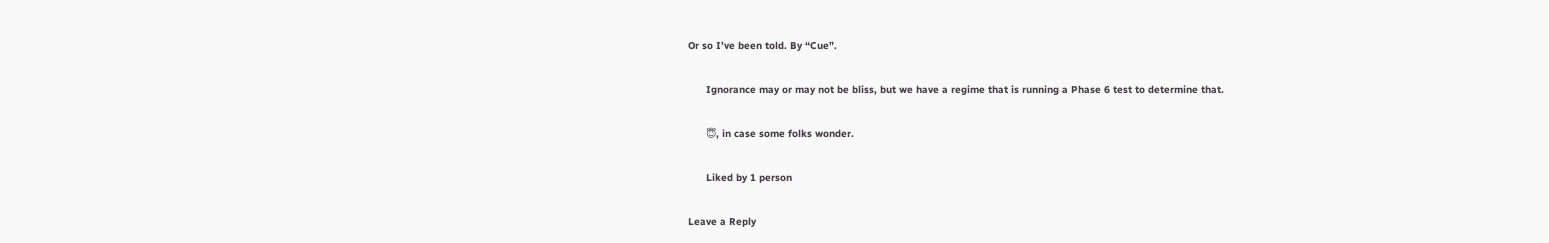Or so I’ve been told. By “Cue”.

      Ignorance may or may not be bliss, but we have a regime that is running a Phase 6 test to determine that.

      😇, in case some folks wonder.

      Liked by 1 person

Leave a Reply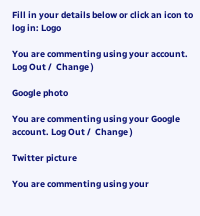Fill in your details below or click an icon to log in: Logo

You are commenting using your account. Log Out /  Change )

Google photo

You are commenting using your Google account. Log Out /  Change )

Twitter picture

You are commenting using your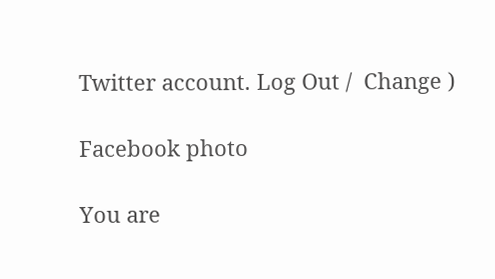Twitter account. Log Out /  Change )

Facebook photo

You are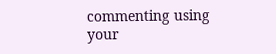commenting using your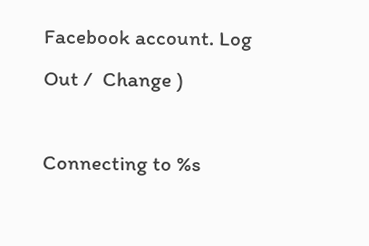Facebook account. Log Out /  Change )

Connecting to %s